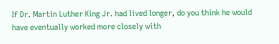If Dr. Martin Luther King Jr. had lived longer, do you think he would have eventually worked more closely with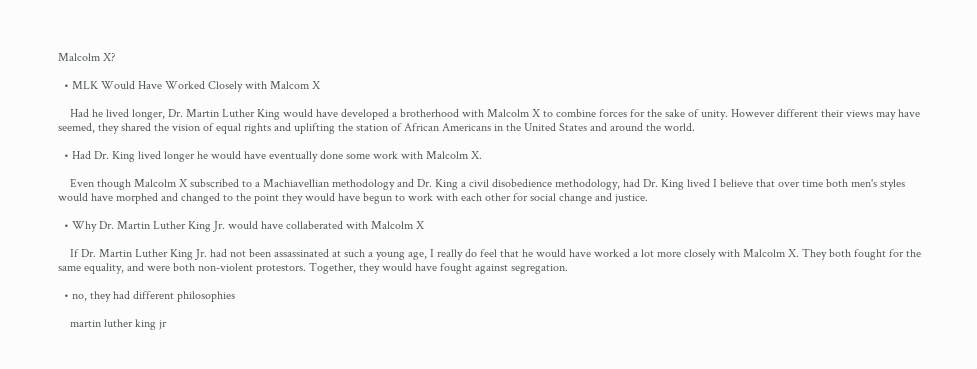Malcolm X?

  • MLK Would Have Worked Closely with Malcom X

    Had he lived longer, Dr. Martin Luther King would have developed a brotherhood with Malcolm X to combine forces for the sake of unity. However different their views may have seemed, they shared the vision of equal rights and uplifting the station of African Americans in the United States and around the world.

  • Had Dr. King lived longer he would have eventually done some work with Malcolm X.

    Even though Malcolm X subscribed to a Machiavellian methodology and Dr. King a civil disobedience methodology, had Dr. King lived I believe that over time both men's styles would have morphed and changed to the point they would have begun to work with each other for social change and justice.

  • Why Dr. Martin Luther King Jr. would have collaberated with Malcolm X

    If Dr. Martin Luther King Jr. had not been assassinated at such a young age, I really do feel that he would have worked a lot more closely with Malcolm X. They both fought for the same equality, and were both non-violent protestors. Together, they would have fought against segregation.

  • no, they had different philosophies

    martin luther king jr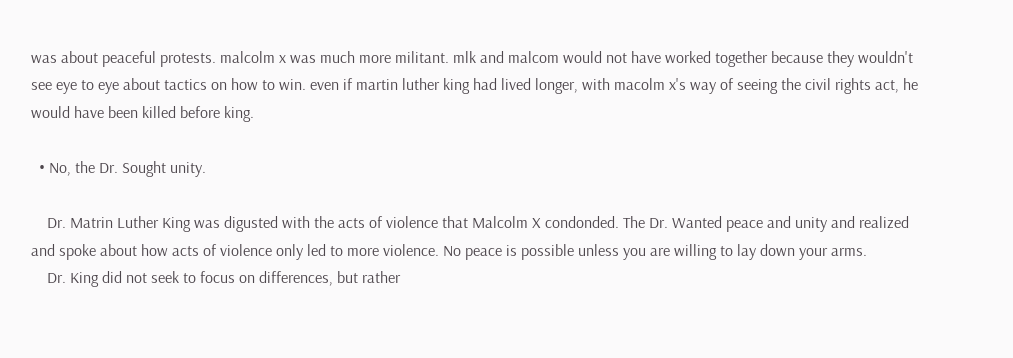was about peaceful protests. malcolm x was much more militant. mlk and malcom would not have worked together because they wouldn't see eye to eye about tactics on how to win. even if martin luther king had lived longer, with macolm x's way of seeing the civil rights act, he would have been killed before king.

  • No, the Dr. Sought unity.

    Dr. Matrin Luther King was digusted with the acts of violence that Malcolm X condonded. The Dr. Wanted peace and unity and realized and spoke about how acts of violence only led to more violence. No peace is possible unless you are willing to lay down your arms.
    Dr. King did not seek to focus on differences, but rather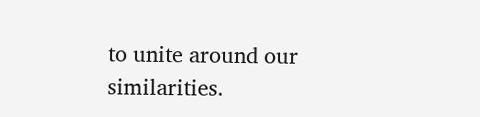to unite around our similarities.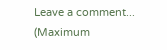Leave a comment...
(Maximum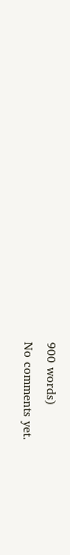900 words)
No comments yet.